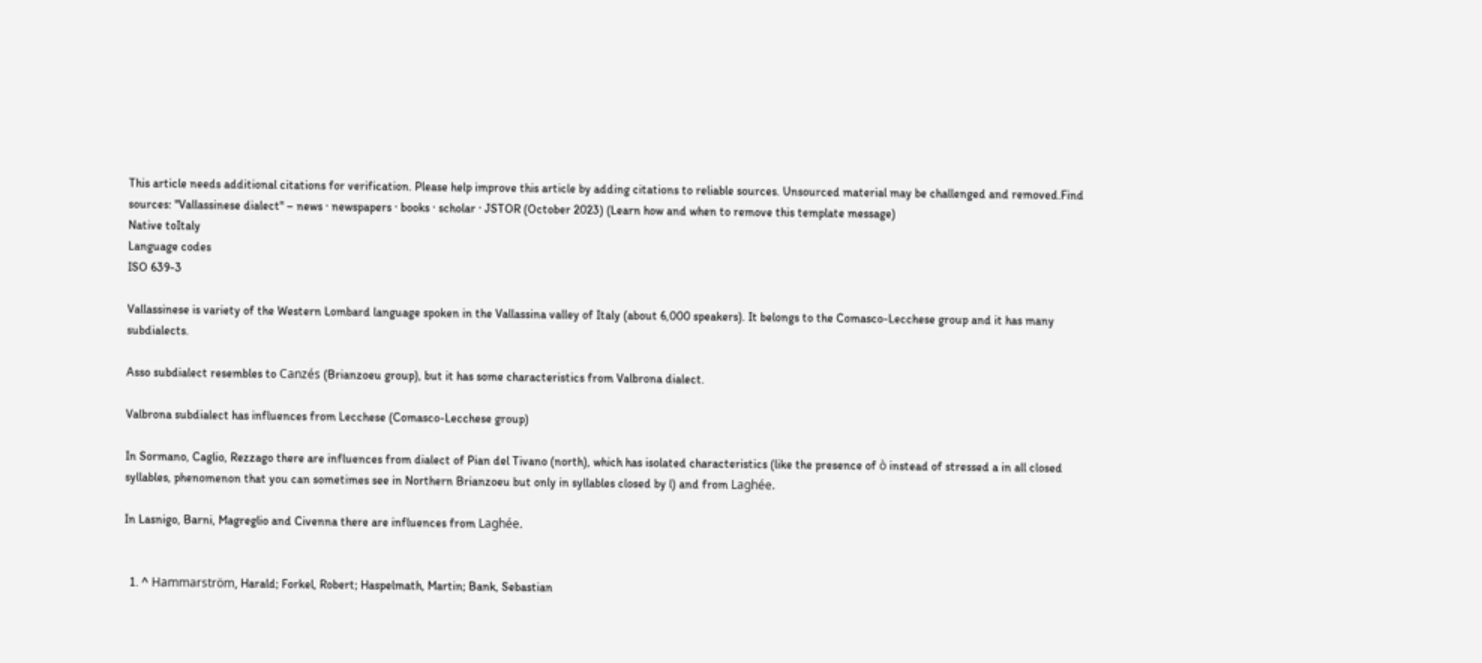This article needs additional citations for verification. Please help improve this article by adding citations to reliable sources. Unsourced material may be challenged and removed.Find sources: "Vallassinese dialect" – news · newspapers · books · scholar · JSTOR (October 2023) (Learn how and when to remove this template message)
Native toItaly
Language codes
ISO 639-3

Vallassinese is variety of the Western Lombard language spoken in the Vallassina valley of Italy (about 6,000 speakers). It belongs to the Comasco-Lecchese group and it has many subdialects.

Asso subdialect resembles to Canzés (Brianzoeu group), but it has some characteristics from Valbrona dialect.

Valbrona subdialect has influences from Lecchese (Comasco-Lecchese group)

In Sormano, Caglio, Rezzago there are influences from dialect of Pian del Tivano (north), which has isolated characteristics (like the presence of ò instead of stressed a in all closed syllables, phenomenon that you can sometimes see in Northern Brianzoeu but only in syllables closed by l) and from Laghée.

In Lasnigo, Barni, Magreglio and Civenna there are influences from Laghée.


  1. ^ Hammarström, Harald; Forkel, Robert; Haspelmath, Martin; Bank, Sebastian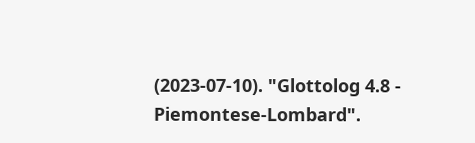(2023-07-10). "Glottolog 4.8 - Piemontese-Lombard".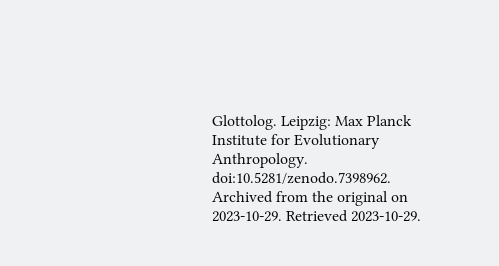Glottolog. Leipzig: Max Planck Institute for Evolutionary Anthropology. doi:10.5281/zenodo.7398962. Archived from the original on 2023-10-29. Retrieved 2023-10-29.